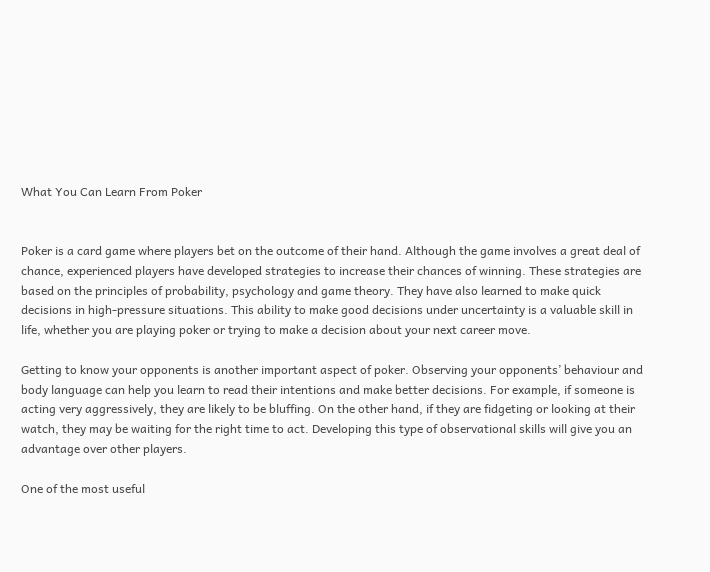What You Can Learn From Poker


Poker is a card game where players bet on the outcome of their hand. Although the game involves a great deal of chance, experienced players have developed strategies to increase their chances of winning. These strategies are based on the principles of probability, psychology and game theory. They have also learned to make quick decisions in high-pressure situations. This ability to make good decisions under uncertainty is a valuable skill in life, whether you are playing poker or trying to make a decision about your next career move.

Getting to know your opponents is another important aspect of poker. Observing your opponents’ behaviour and body language can help you learn to read their intentions and make better decisions. For example, if someone is acting very aggressively, they are likely to be bluffing. On the other hand, if they are fidgeting or looking at their watch, they may be waiting for the right time to act. Developing this type of observational skills will give you an advantage over other players.

One of the most useful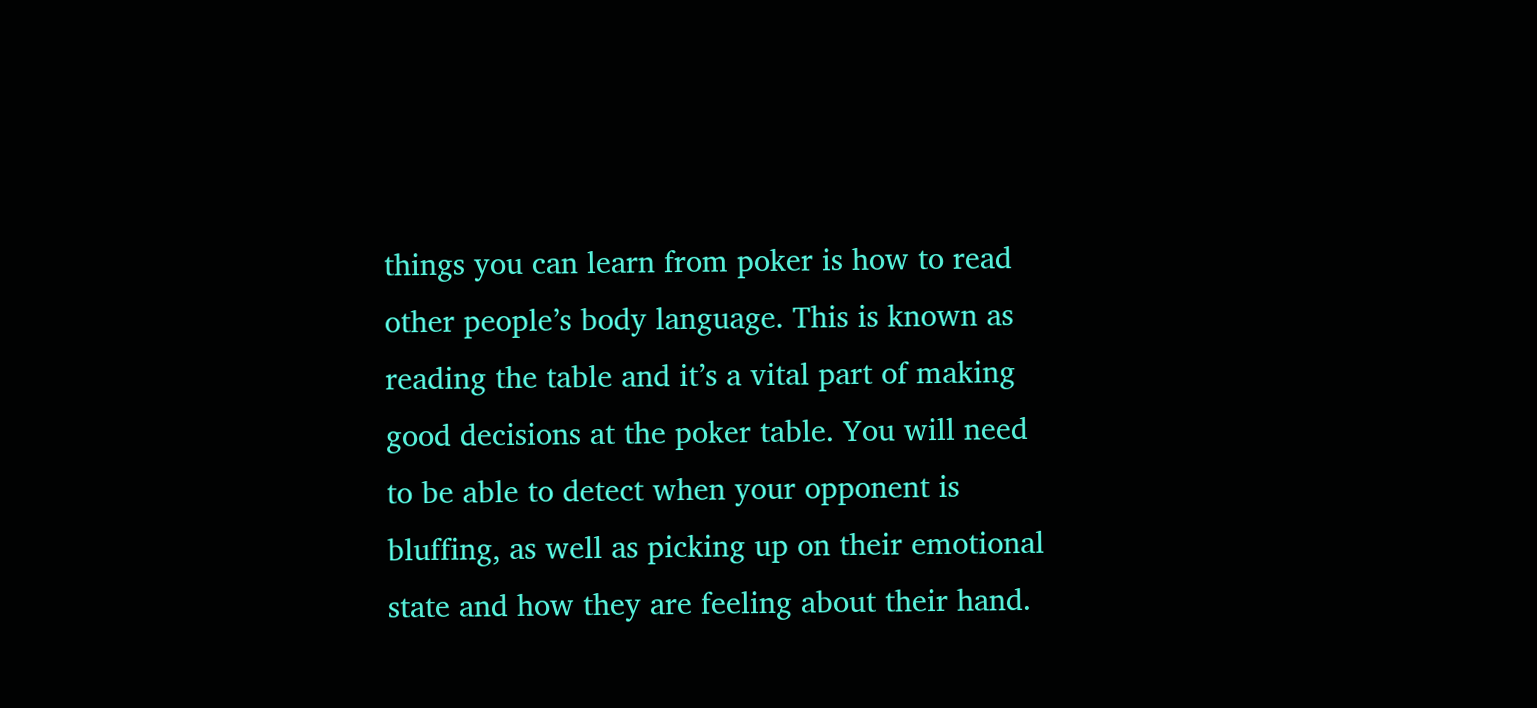things you can learn from poker is how to read other people’s body language. This is known as reading the table and it’s a vital part of making good decisions at the poker table. You will need to be able to detect when your opponent is bluffing, as well as picking up on their emotional state and how they are feeling about their hand.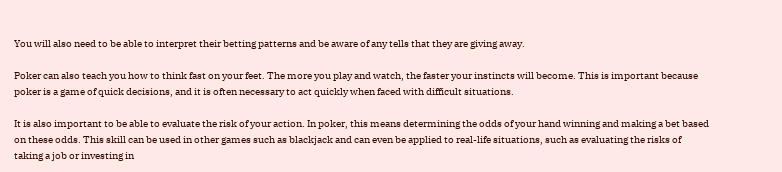You will also need to be able to interpret their betting patterns and be aware of any tells that they are giving away.

Poker can also teach you how to think fast on your feet. The more you play and watch, the faster your instincts will become. This is important because poker is a game of quick decisions, and it is often necessary to act quickly when faced with difficult situations.

It is also important to be able to evaluate the risk of your action. In poker, this means determining the odds of your hand winning and making a bet based on these odds. This skill can be used in other games such as blackjack and can even be applied to real-life situations, such as evaluating the risks of taking a job or investing in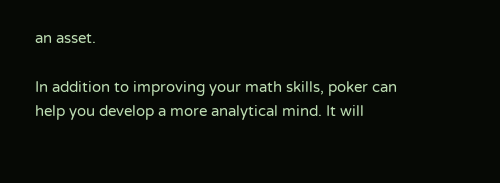an asset.

In addition to improving your math skills, poker can help you develop a more analytical mind. It will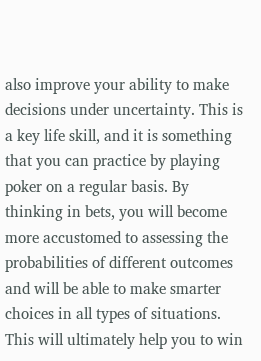also improve your ability to make decisions under uncertainty. This is a key life skill, and it is something that you can practice by playing poker on a regular basis. By thinking in bets, you will become more accustomed to assessing the probabilities of different outcomes and will be able to make smarter choices in all types of situations. This will ultimately help you to win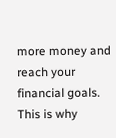more money and reach your financial goals. This is why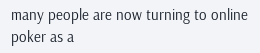many people are now turning to online poker as a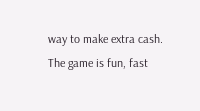way to make extra cash. The game is fun, fast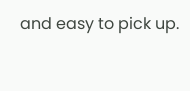and easy to pick up.